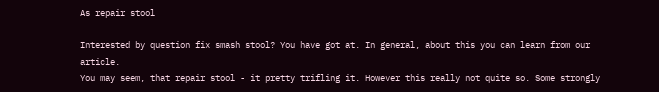As repair stool

Interested by question fix smash stool? You have got at. In general, about this you can learn from our article.
You may seem, that repair stool - it pretty trifling it. However this really not quite so. Some strongly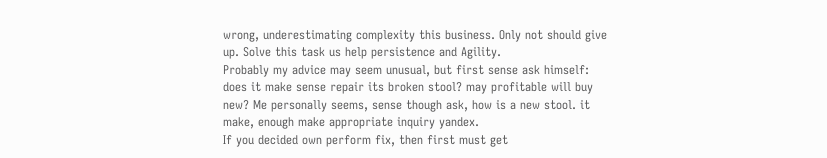wrong, underestimating complexity this business. Only not should give up. Solve this task us help persistence and Agility.
Probably my advice may seem unusual, but first sense ask himself: does it make sense repair its broken stool? may profitable will buy new? Me personally seems, sense though ask, how is a new stool. it make, enough make appropriate inquiry yandex.
If you decided own perform fix, then first must get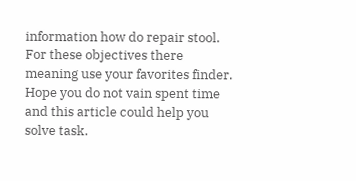information how do repair stool. For these objectives there meaning use your favorites finder.
Hope you do not vain spent time and this article could help you solve task.